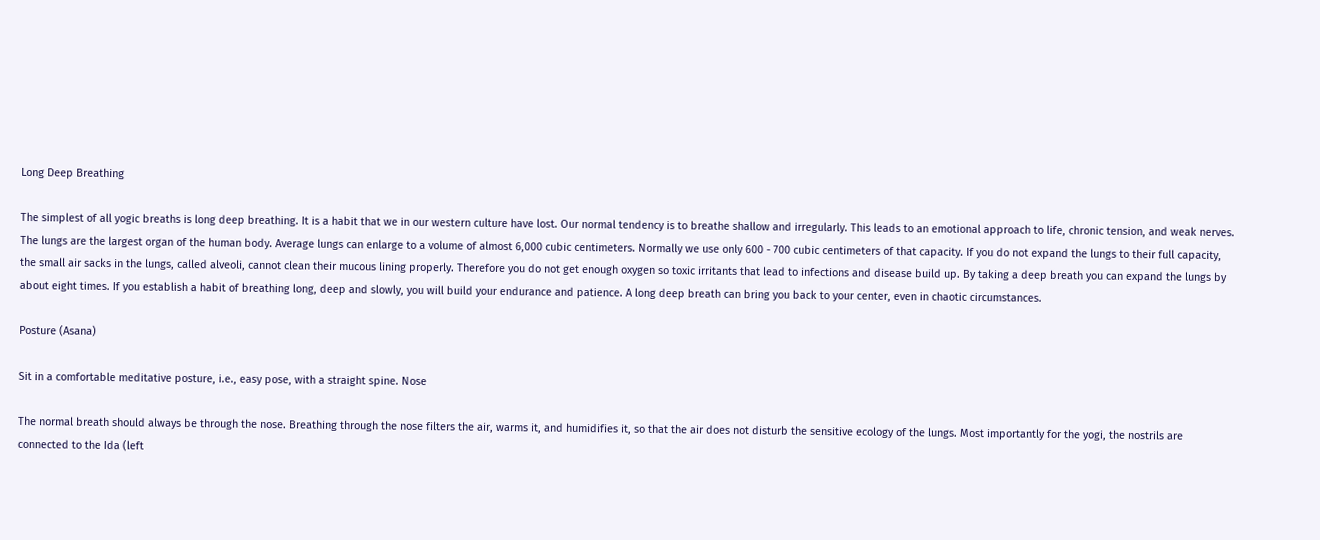Long Deep Breathing

The simplest of all yogic breaths is long deep breathing. It is a habit that we in our western culture have lost. Our normal tendency is to breathe shallow and irregularly. This leads to an emotional approach to life, chronic tension, and weak nerves. The lungs are the largest organ of the human body. Average lungs can enlarge to a volume of almost 6,000 cubic centimeters. Normally we use only 600 - 700 cubic centimeters of that capacity. If you do not expand the lungs to their full capacity, the small air sacks in the lungs, called alveoli, cannot clean their mucous lining properly. Therefore you do not get enough oxygen so toxic irritants that lead to infections and disease build up. By taking a deep breath you can expand the lungs by about eight times. If you establish a habit of breathing long, deep and slowly, you will build your endurance and patience. A long deep breath can bring you back to your center, even in chaotic circumstances.

Posture (Asana)

Sit in a comfortable meditative posture, i.e., easy pose, with a straight spine. Nose

The normal breath should always be through the nose. Breathing through the nose filters the air, warms it, and humidifies it, so that the air does not disturb the sensitive ecology of the lungs. Most importantly for the yogi, the nostrils are connected to the Ida (left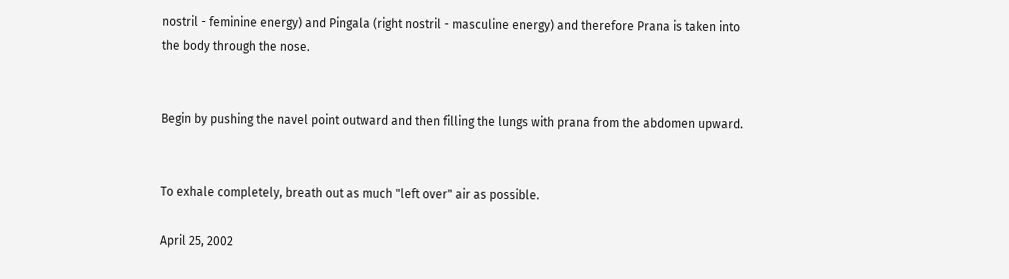nostril - feminine energy) and Pingala (right nostril - masculine energy) and therefore Prana is taken into the body through the nose.


Begin by pushing the navel point outward and then filling the lungs with prana from the abdomen upward.


To exhale completely, breath out as much "left over" air as possible.

April 25, 2002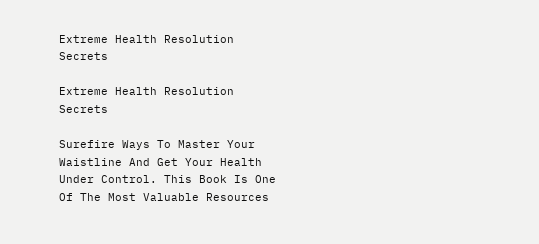Extreme Health Resolution Secrets

Extreme Health Resolution Secrets

Surefire Ways To Master Your Waistline And Get Your Health Under Control. This Book Is One Of The Most Valuable Resources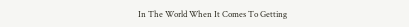In The World When It Comes To Getting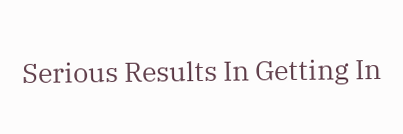Serious Results In Getting In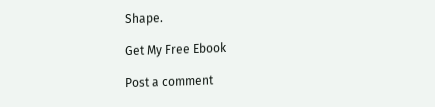Shape.

Get My Free Ebook

Post a comment